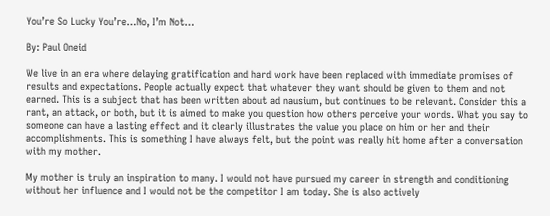You’re So Lucky You’re…No, I’m Not…

By: Paul Oneid

We live in an era where delaying gratification and hard work have been replaced with immediate promises of results and expectations. People actually expect that whatever they want should be given to them and not earned. This is a subject that has been written about ad nausium, but continues to be relevant. Consider this a rant, an attack, or both, but it is aimed to make you question how others perceive your words. What you say to someone can have a lasting effect and it clearly illustrates the value you place on him or her and their accomplishments. This is something I have always felt, but the point was really hit home after a conversation with my mother.

My mother is truly an inspiration to many. I would not have pursued my career in strength and conditioning without her influence and I would not be the competitor I am today. She is also actively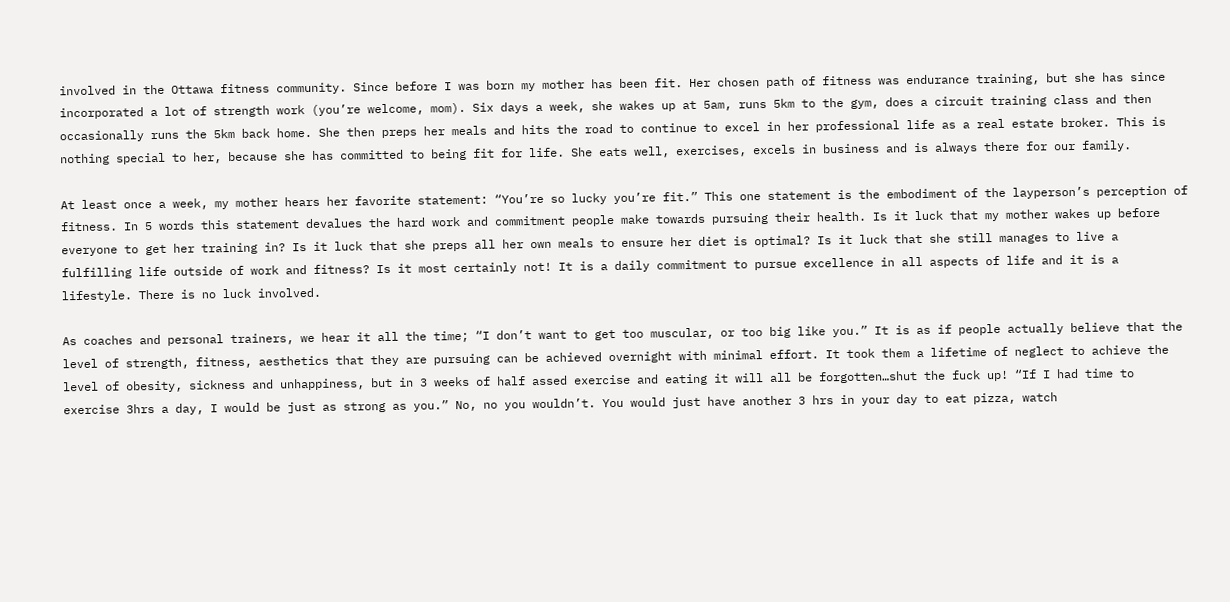involved in the Ottawa fitness community. Since before I was born my mother has been fit. Her chosen path of fitness was endurance training, but she has since incorporated a lot of strength work (you’re welcome, mom). Six days a week, she wakes up at 5am, runs 5km to the gym, does a circuit training class and then occasionally runs the 5km back home. She then preps her meals and hits the road to continue to excel in her professional life as a real estate broker. This is nothing special to her, because she has committed to being fit for life. She eats well, exercises, excels in business and is always there for our family.

At least once a week, my mother hears her favorite statement: “You’re so lucky you’re fit.” This one statement is the embodiment of the layperson’s perception of fitness. In 5 words this statement devalues the hard work and commitment people make towards pursuing their health. Is it luck that my mother wakes up before everyone to get her training in? Is it luck that she preps all her own meals to ensure her diet is optimal? Is it luck that she still manages to live a fulfilling life outside of work and fitness? Is it most certainly not! It is a daily commitment to pursue excellence in all aspects of life and it is a lifestyle. There is no luck involved.

As coaches and personal trainers, we hear it all the time; “I don’t want to get too muscular, or too big like you.” It is as if people actually believe that the level of strength, fitness, aesthetics that they are pursuing can be achieved overnight with minimal effort. It took them a lifetime of neglect to achieve the level of obesity, sickness and unhappiness, but in 3 weeks of half assed exercise and eating it will all be forgotten…shut the fuck up! “If I had time to exercise 3hrs a day, I would be just as strong as you.” No, no you wouldn’t. You would just have another 3 hrs in your day to eat pizza, watch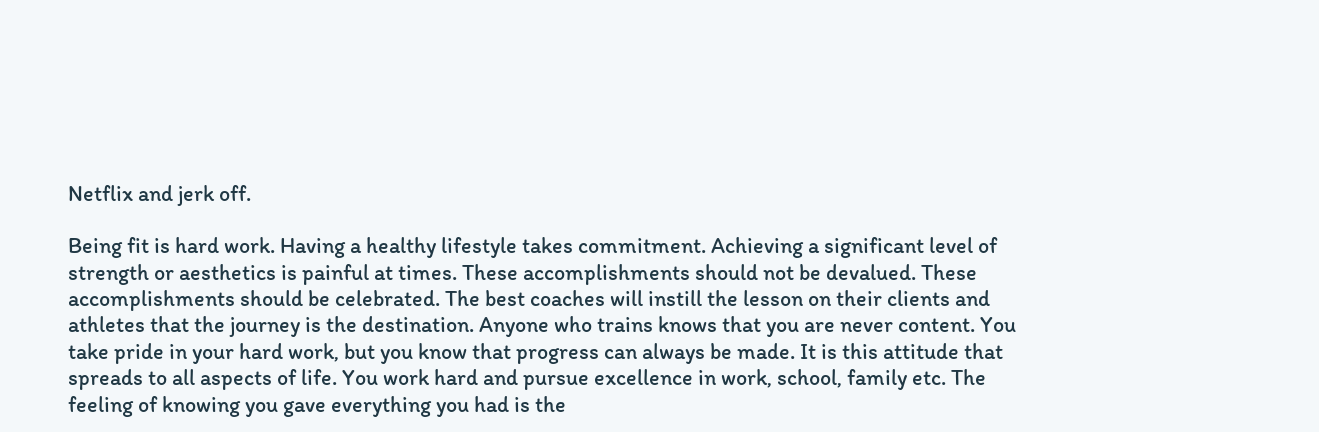Netflix and jerk off.

Being fit is hard work. Having a healthy lifestyle takes commitment. Achieving a significant level of strength or aesthetics is painful at times. These accomplishments should not be devalued. These accomplishments should be celebrated. The best coaches will instill the lesson on their clients and athletes that the journey is the destination. Anyone who trains knows that you are never content. You take pride in your hard work, but you know that progress can always be made. It is this attitude that spreads to all aspects of life. You work hard and pursue excellence in work, school, family etc. The feeling of knowing you gave everything you had is the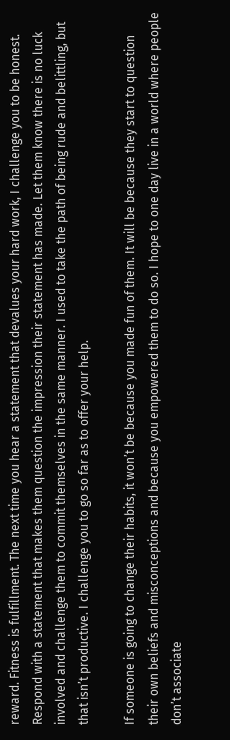reward. Fitness is fulfillment. The next time you hear a statement that devalues your hard work, I challenge you to be honest. Respond with a statement that makes them question the impression their statement has made. Let them know there is no luck involved and challenge them to commit themselves in the same manner. I used to take the path of being rude and belittling, but that isn’t productive. I challenge you to go so far as to offer your help.

If someone is going to change their habits, it won’t be because you made fun of them. It will be because they start to question their own beliefs and misconceptions and because you empowered them to do so. I hope to one day live in a world where people don’t associate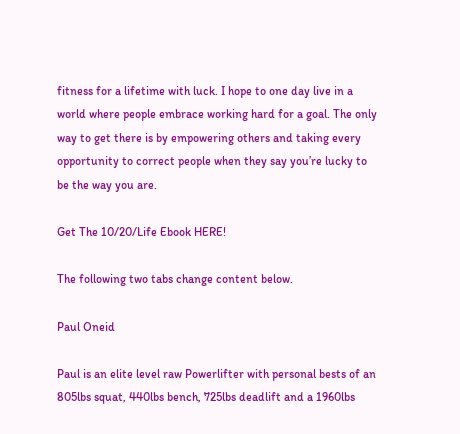fitness for a lifetime with luck. I hope to one day live in a world where people embrace working hard for a goal. The only way to get there is by empowering others and taking every opportunity to correct people when they say you’re lucky to be the way you are.

Get The 10/20/Life Ebook HERE!

The following two tabs change content below.

Paul Oneid

Paul is an elite level raw Powerlifter with personal bests of an 805lbs squat, 440lbs bench, 725lbs deadlift and a 1960lbs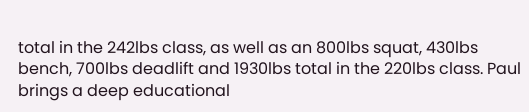total in the 242lbs class, as well as an 800lbs squat, 430lbs bench, 700lbs deadlift and 1930lbs total in the 220lbs class. Paul brings a deep educational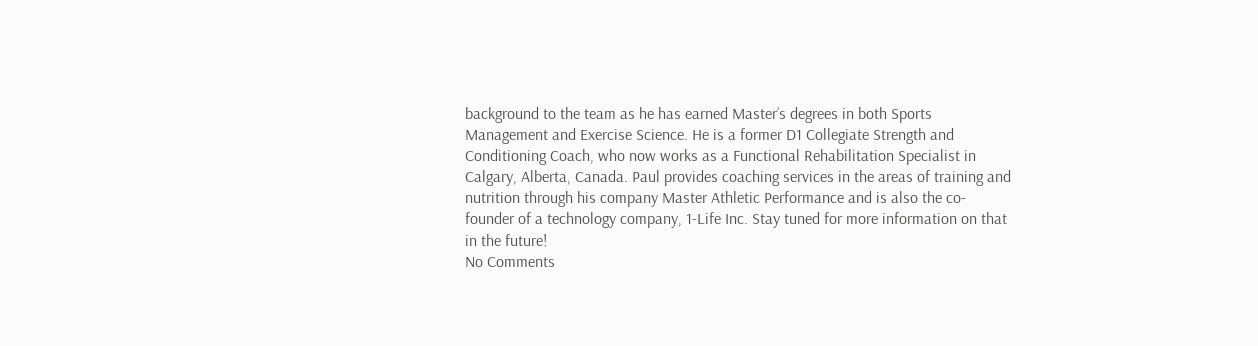background to the team as he has earned Master’s degrees in both Sports Management and Exercise Science. He is a former D1 Collegiate Strength and Conditioning Coach, who now works as a Functional Rehabilitation Specialist in Calgary, Alberta, Canada. Paul provides coaching services in the areas of training and nutrition through his company Master Athletic Performance and is also the co-founder of a technology company, 1-Life Inc. Stay tuned for more information on that in the future!
No Comments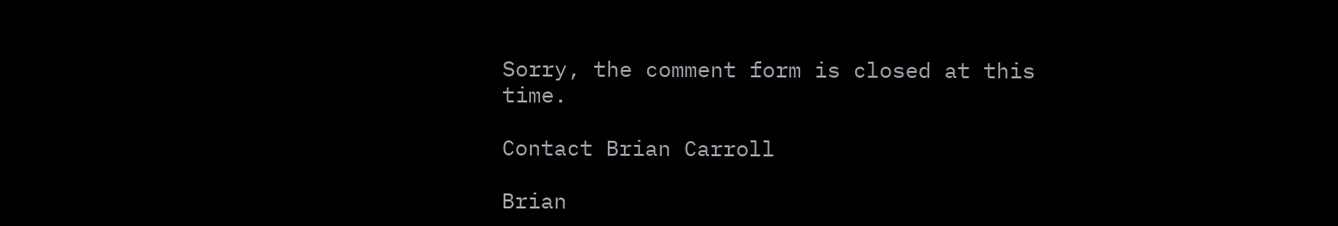Sorry, the comment form is closed at this time.

Contact Brian Carroll

Brian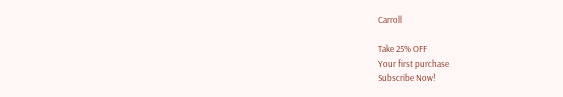Carroll

Take 25% OFF
Your first purchase
Subscribe Now!